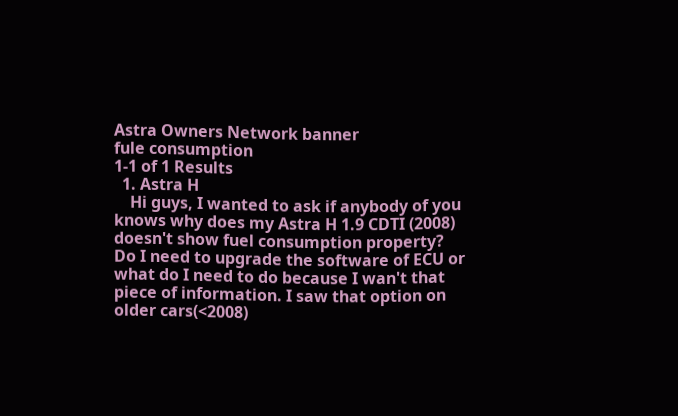Astra Owners Network banner
fule consumption
1-1 of 1 Results
  1. Astra H
    Hi guys, I wanted to ask if anybody of you knows why does my Astra H 1.9 CDTI (2008) doesn't show fuel consumption property? Do I need to upgrade the software of ECU or what do I need to do because I wan't that piece of information. I saw that option on older cars(<2008)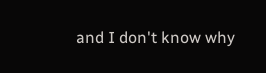and I don't know why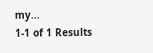my...
1-1 of 1 Results